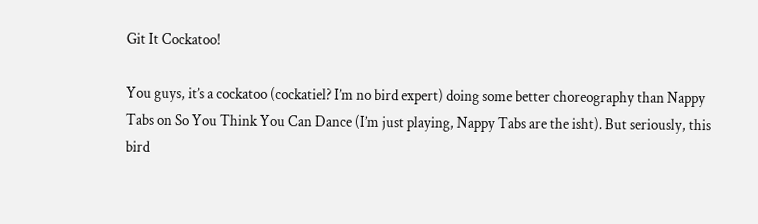Git It Cockatoo!

You guys, it’s a cockatoo (cockatiel? I’m no bird expert) doing some better choreography than Nappy Tabs on So You Think You Can Dance (I’m just playing, Nappy Tabs are the isht). But seriously, this bird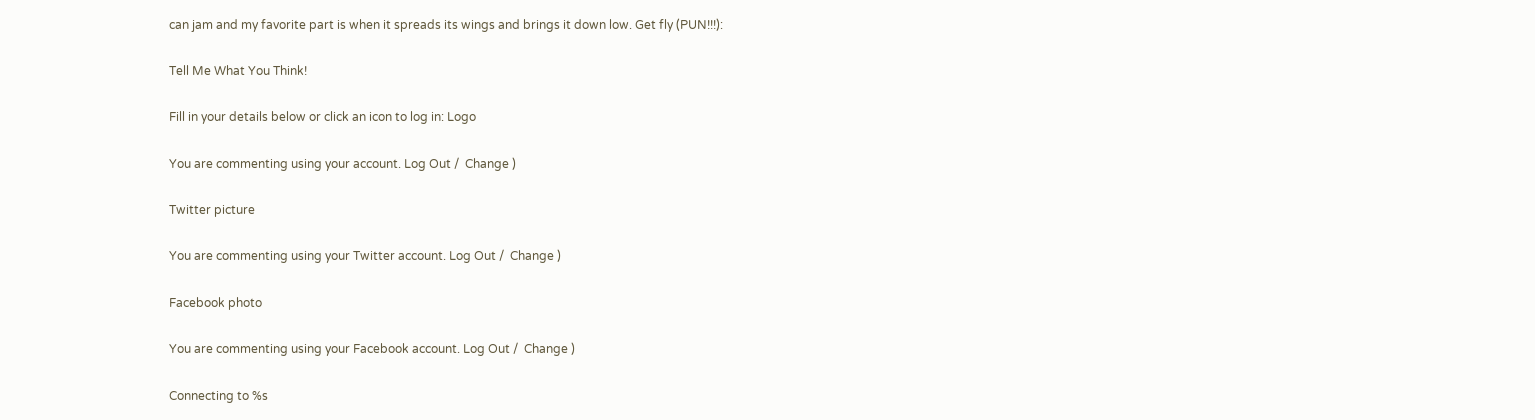can jam and my favorite part is when it spreads its wings and brings it down low. Get fly (PUN!!!):

Tell Me What You Think!

Fill in your details below or click an icon to log in: Logo

You are commenting using your account. Log Out /  Change )

Twitter picture

You are commenting using your Twitter account. Log Out /  Change )

Facebook photo

You are commenting using your Facebook account. Log Out /  Change )

Connecting to %s